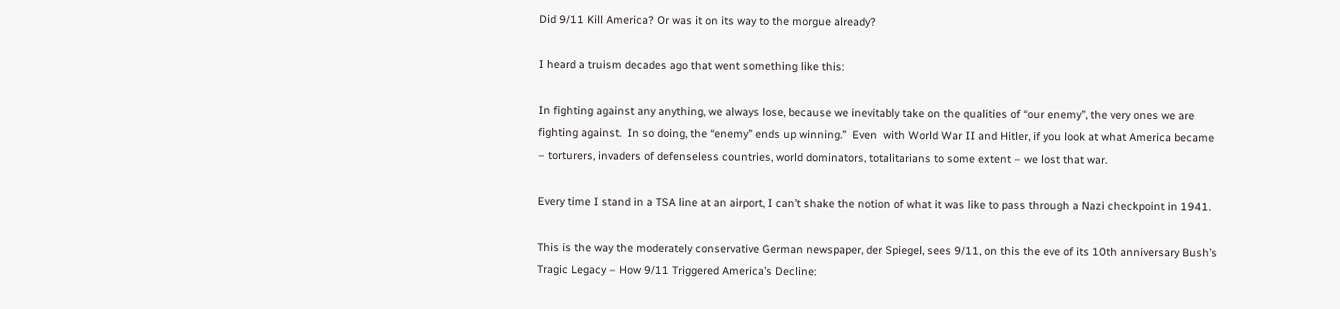Did 9/11 Kill America? Or was it on its way to the morgue already?

I heard a truism decades ago that went something like this:

In fighting against any anything, we always lose, because we inevitably take on the qualities of “our enemy”, the very ones we are fighting against.  In so doing, the “enemy” ends up winning.”  Even  with World War II and Hitler, if you look at what America became – torturers, invaders of defenseless countries, world dominators, totalitarians to some extent – we lost that war.

Every time I stand in a TSA line at an airport, I can’t shake the notion of what it was like to pass through a Nazi checkpoint in 1941.

This is the way the moderately conservative German newspaper, der Spiegel, sees 9/11, on this the eve of its 10th anniversary Bush’s Tragic Legacy – How 9/11 Triggered America’s Decline: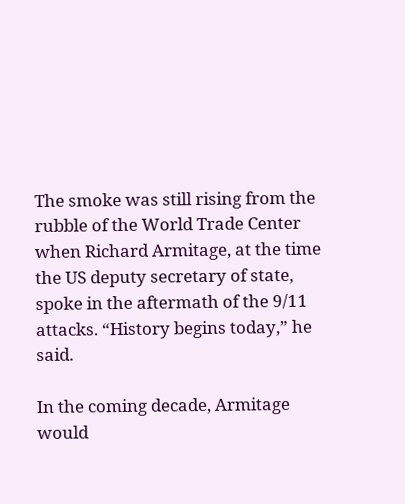The smoke was still rising from the rubble of the World Trade Center when Richard Armitage, at the time the US deputy secretary of state, spoke in the aftermath of the 9/11 attacks. “History begins today,” he said.

In the coming decade, Armitage would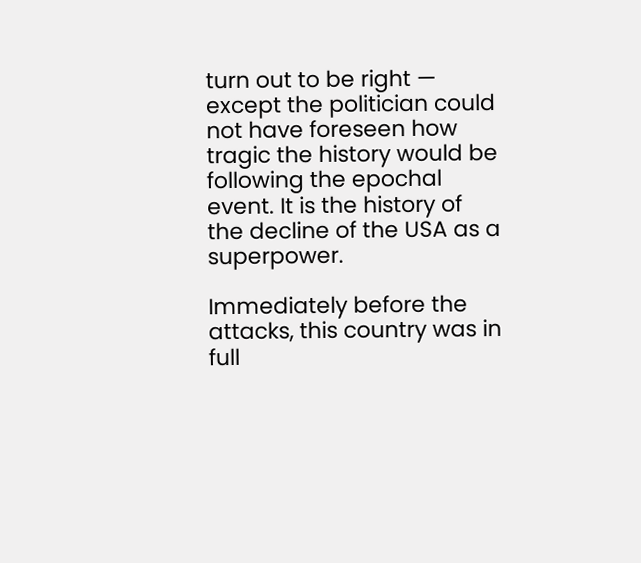turn out to be right — except the politician could not have foreseen how tragic the history would be following the epochal event. It is the history of the decline of the USA as a superpower.

Immediately before the attacks, this country was in full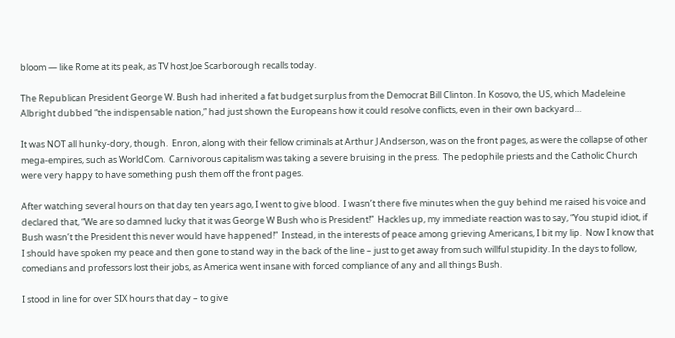bloom — like Rome at its peak, as TV host Joe Scarborough recalls today.

The Republican President George W. Bush had inherited a fat budget surplus from the Democrat Bill Clinton. In Kosovo, the US, which Madeleine Albright dubbed “the indispensable nation,” had just shown the Europeans how it could resolve conflicts, even in their own backyard…

It was NOT all hunky-dory, though.  Enron, along with their fellow criminals at Arthur J Andserson, was on the front pages, as were the collapse of other mega-empires, such as WorldCom.  Carnivorous capitalism was taking a severe bruising in the press.  The pedophile priests and the Catholic Church were very happy to have something push them off the front pages.

After watching several hours on that day ten years ago, I went to give blood.  I wasn’t there five minutes when the guy behind me raised his voice and declared that, “We are so damned lucky that it was George W Bush who is President!”  Hackles up, my immediate reaction was to say, “You stupid idiot, if Bush wasn’t the President this never would have happened!”  Instead, in the interests of peace among grieving Americans, I bit my lip.  Now I know that I should have spoken my peace and then gone to stand way in the back of the line – just to get away from such willful stupidity. In the days to follow, comedians and professors lost their jobs, as America went insane with forced compliance of any and all things Bush.

I stood in line for over SIX hours that day – to give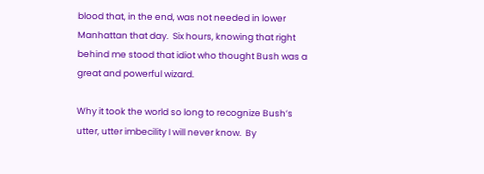blood that, in the end, was not needed in lower Manhattan that day.  Six hours, knowing that right behind me stood that idiot who thought Bush was a great and powerful wizard.

Why it took the world so long to recognize Bush’s utter, utter imbecility I will never know.  By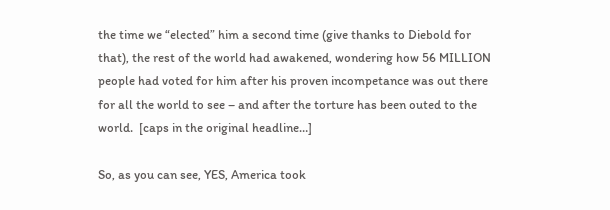the time we “elected” him a second time (give thanks to Diebold for that), the rest of the world had awakened, wondering how 56 MILLION people had voted for him after his proven incompetance was out there for all the world to see – and after the torture has been outed to the world.  [caps in the original headline…]

So, as you can see, YES, America took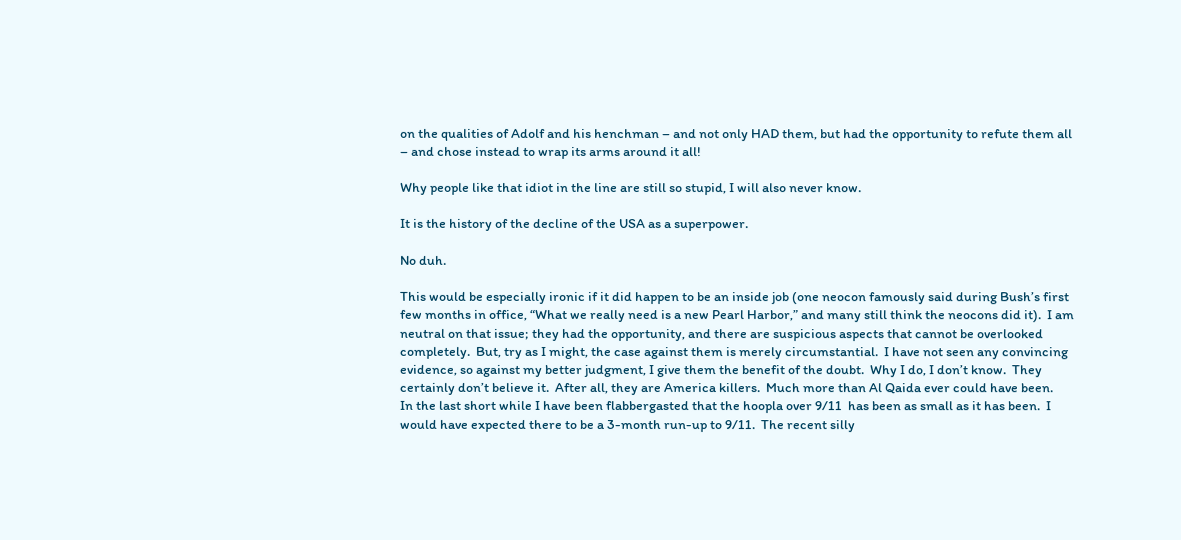on the qualities of Adolf and his henchman – and not only HAD them, but had the opportunity to refute them all – and chose instead to wrap its arms around it all!

Why people like that idiot in the line are still so stupid, I will also never know.

It is the history of the decline of the USA as a superpower.

No duh.

This would be especially ironic if it did happen to be an inside job (one neocon famously said during Bush’s first few months in office, “What we really need is a new Pearl Harbor,” and many still think the neocons did it).  I am neutral on that issue; they had the opportunity, and there are suspicious aspects that cannot be overlooked completely.  But, try as I might, the case against them is merely circumstantial.  I have not seen any convincing evidence, so against my better judgment, I give them the benefit of the doubt.  Why I do, I don’t know.  They certainly don’t believe it.  After all, they are America killers.  Much more than Al Qaida ever could have been.
In the last short while I have been flabbergasted that the hoopla over 9/11  has been as small as it has been.  I would have expected there to be a 3-month run-up to 9/11.  The recent silly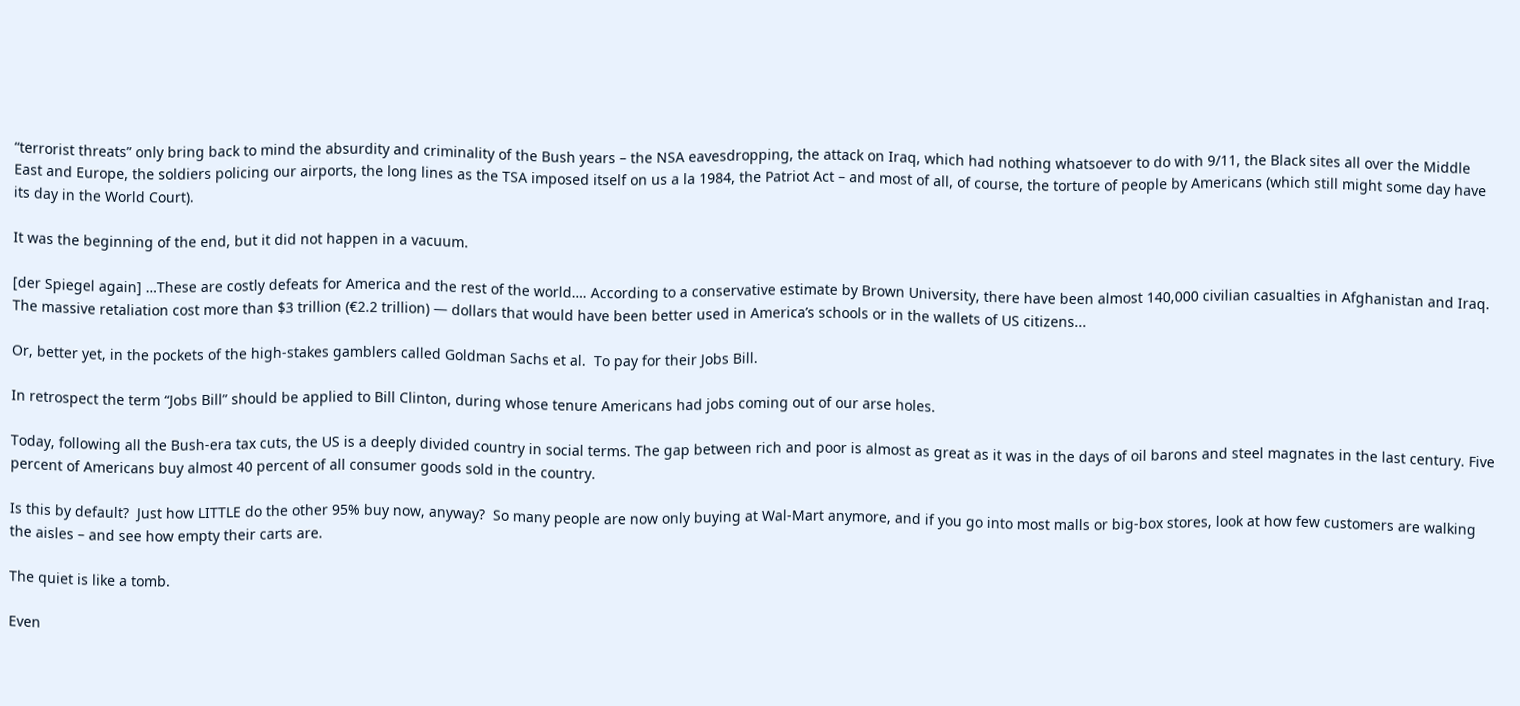“terrorist threats” only bring back to mind the absurdity and criminality of the Bush years – the NSA eavesdropping, the attack on Iraq, which had nothing whatsoever to do with 9/11, the Black sites all over the Middle East and Europe, the soldiers policing our airports, the long lines as the TSA imposed itself on us a la 1984, the Patriot Act – and most of all, of course, the torture of people by Americans (which still might some day have its day in the World Court).

It was the beginning of the end, but it did not happen in a vacuum.

[der Spiegel again] …These are costly defeats for America and the rest of the world…. According to a conservative estimate by Brown University, there have been almost 140,000 civilian casualties in Afghanistan and Iraq. The massive retaliation cost more than $3 trillion (€2.2 trillion) — dollars that would have been better used in America’s schools or in the wallets of US citizens...

Or, better yet, in the pockets of the high-stakes gamblers called Goldman Sachs et al.  To pay for their Jobs Bill.

In retrospect the term “Jobs Bill” should be applied to Bill Clinton, during whose tenure Americans had jobs coming out of our arse holes.

Today, following all the Bush-era tax cuts, the US is a deeply divided country in social terms. The gap between rich and poor is almost as great as it was in the days of oil barons and steel magnates in the last century. Five percent of Americans buy almost 40 percent of all consumer goods sold in the country.

Is this by default?  Just how LITTLE do the other 95% buy now, anyway?  So many people are now only buying at Wal-Mart anymore, and if you go into most malls or big-box stores, look at how few customers are walking the aisles – and see how empty their carts are.

The quiet is like a tomb.

Even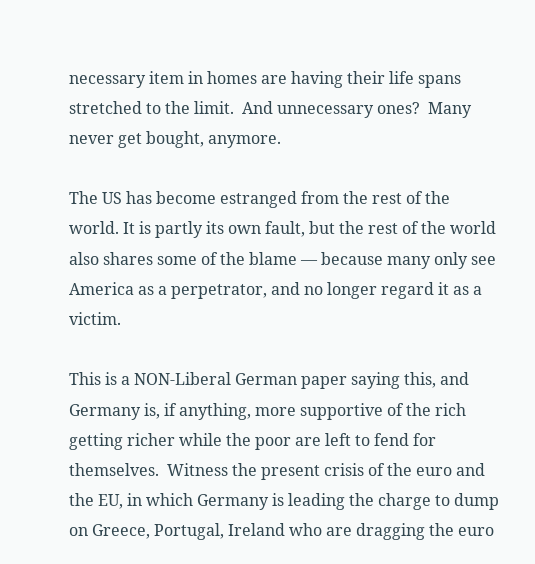necessary item in homes are having their life spans stretched to the limit.  And unnecessary ones?  Many never get bought, anymore.

The US has become estranged from the rest of the world. It is partly its own fault, but the rest of the world also shares some of the blame — because many only see America as a perpetrator, and no longer regard it as a victim.

This is a NON-Liberal German paper saying this, and Germany is, if anything, more supportive of the rich getting richer while the poor are left to fend for themselves.  Witness the present crisis of the euro and the EU, in which Germany is leading the charge to dump on Greece, Portugal, Ireland who are dragging the euro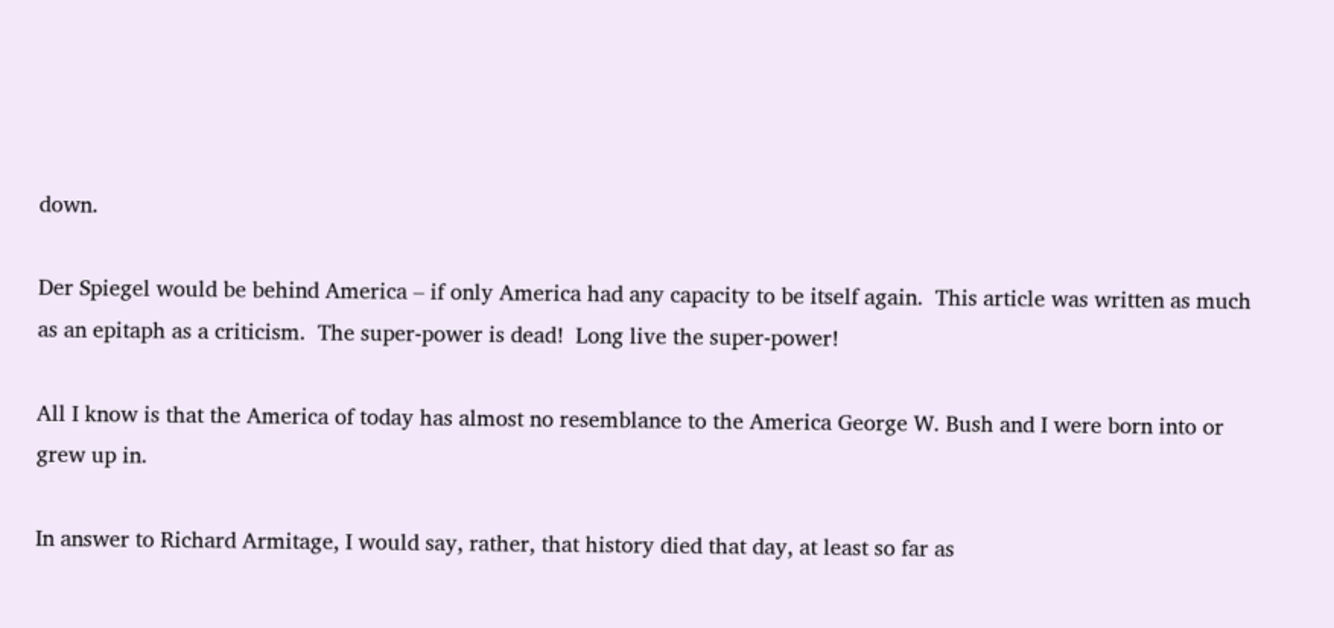down.

Der Spiegel would be behind America – if only America had any capacity to be itself again.  This article was written as much as an epitaph as a criticism.  The super-power is dead!  Long live the super-power!

All I know is that the America of today has almost no resemblance to the America George W. Bush and I were born into or grew up in.

In answer to Richard Armitage, I would say, rather, that history died that day, at least so far as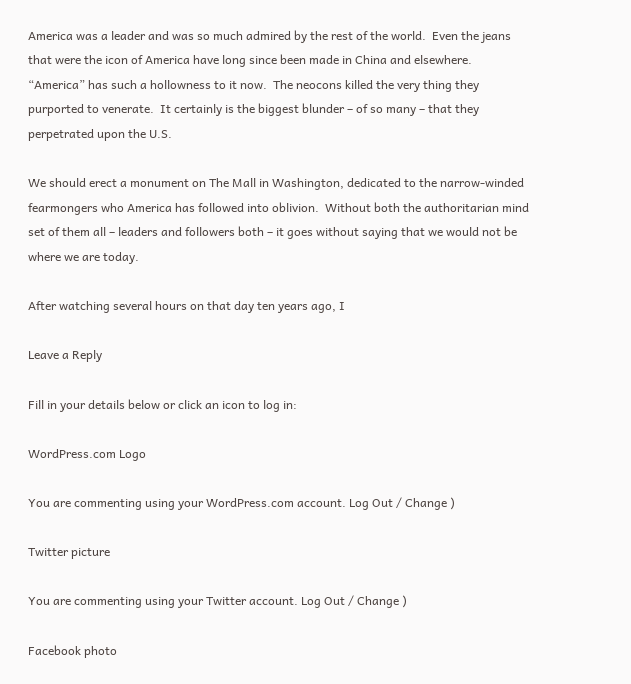America was a leader and was so much admired by the rest of the world.  Even the jeans that were the icon of America have long since been made in China and elsewhere.  “America” has such a hollowness to it now.  The neocons killed the very thing they purported to venerate.  It certainly is the biggest blunder – of so many – that they perpetrated upon the U.S.

We should erect a monument on The Mall in Washington, dedicated to the narrow-winded fearmongers who America has followed into oblivion.  Without both the authoritarian mind set of them all – leaders and followers both – it goes without saying that we would not be where we are today.

After watching several hours on that day ten years ago, I

Leave a Reply

Fill in your details below or click an icon to log in:

WordPress.com Logo

You are commenting using your WordPress.com account. Log Out / Change )

Twitter picture

You are commenting using your Twitter account. Log Out / Change )

Facebook photo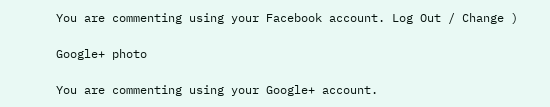You are commenting using your Facebook account. Log Out / Change )

Google+ photo

You are commenting using your Google+ account.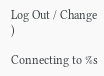Log Out / Change )

Connecting to %s